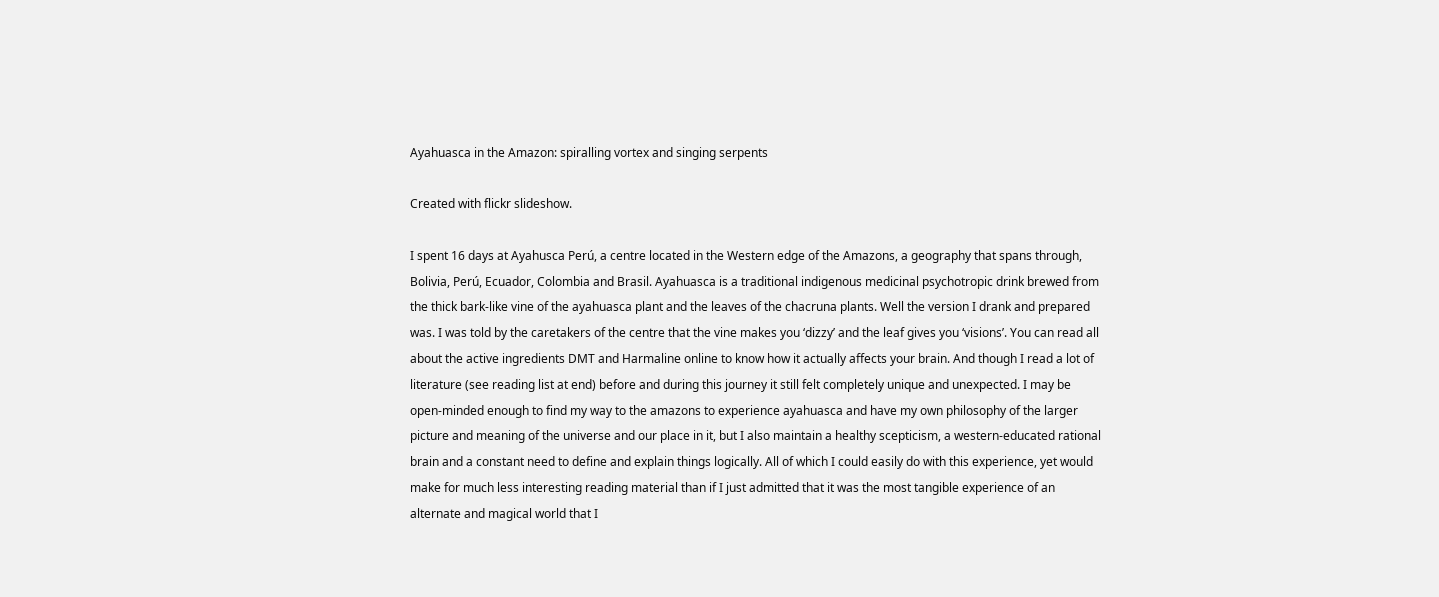Ayahuasca in the Amazon: spiralling vortex and singing serpents

Created with flickr slideshow.

I spent 16 days at Ayahusca Perú, a centre located in the Western edge of the Amazons, a geography that spans through, Bolivia, Perú, Ecuador, Colombia and Brasil. Ayahuasca is a traditional indigenous medicinal psychotropic drink brewed from the thick bark-like vine of the ayahuasca plant and the leaves of the chacruna plants. Well the version I drank and prepared was. I was told by the caretakers of the centre that the vine makes you ‘dizzy’ and the leaf gives you ‘visions’. You can read all about the active ingredients DMT and Harmaline online to know how it actually affects your brain. And though I read a lot of literature (see reading list at end) before and during this journey it still felt completely unique and unexpected. I may be open-minded enough to find my way to the amazons to experience ayahuasca and have my own philosophy of the larger picture and meaning of the universe and our place in it, but I also maintain a healthy scepticism, a western-educated rational brain and a constant need to define and explain things logically. All of which I could easily do with this experience, yet would make for much less interesting reading material than if I just admitted that it was the most tangible experience of an alternate and magical world that I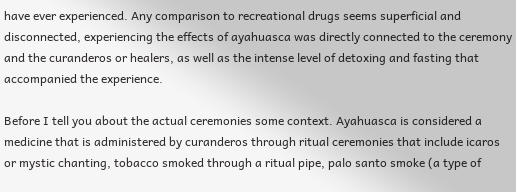have ever experienced. Any comparison to recreational drugs seems superficial and disconnected, experiencing the effects of ayahuasca was directly connected to the ceremony and the curanderos or healers, as well as the intense level of detoxing and fasting that accompanied the experience.

Before I tell you about the actual ceremonies some context. Ayahuasca is considered a medicine that is administered by curanderos through ritual ceremonies that include icaros or mystic chanting, tobacco smoked through a ritual pipe, palo santo smoke (a type of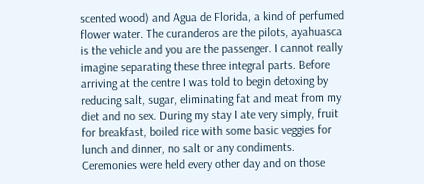scented wood) and Agua de Florida, a kind of perfumed flower water. The curanderos are the pilots, ayahuasca is the vehicle and you are the passenger. I cannot really imagine separating these three integral parts. Before arriving at the centre I was told to begin detoxing by reducing salt, sugar, eliminating fat and meat from my diet and no sex. During my stay I ate very simply, fruit for breakfast, boiled rice with some basic veggies for lunch and dinner, no salt or any condiments. Ceremonies were held every other day and on those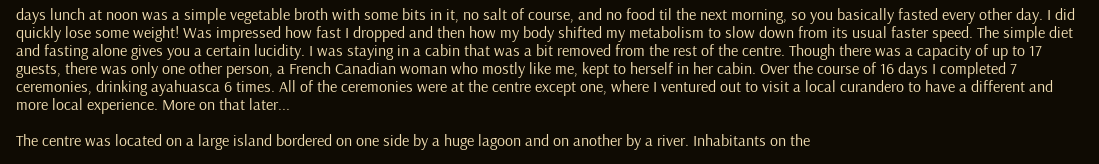days lunch at noon was a simple vegetable broth with some bits in it, no salt of course, and no food til the next morning, so you basically fasted every other day. I did quickly lose some weight! Was impressed how fast I dropped and then how my body shifted my metabolism to slow down from its usual faster speed. The simple diet and fasting alone gives you a certain lucidity. I was staying in a cabin that was a bit removed from the rest of the centre. Though there was a capacity of up to 17 guests, there was only one other person, a French Canadian woman who mostly like me, kept to herself in her cabin. Over the course of 16 days I completed 7 ceremonies, drinking ayahuasca 6 times. All of the ceremonies were at the centre except one, where I ventured out to visit a local curandero to have a different and more local experience. More on that later...

The centre was located on a large island bordered on one side by a huge lagoon and on another by a river. Inhabitants on the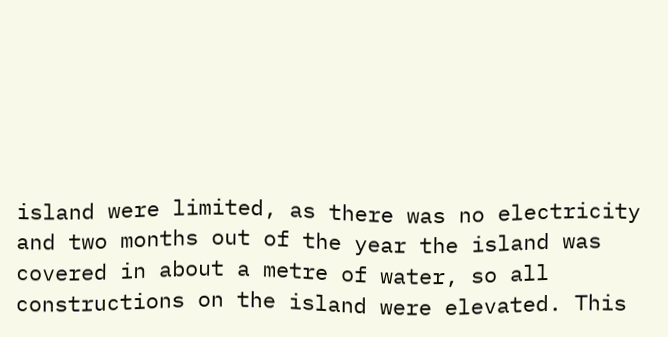island were limited, as there was no electricity and two months out of the year the island was covered in about a metre of water, so all constructions on the island were elevated. This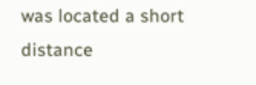was located a short distance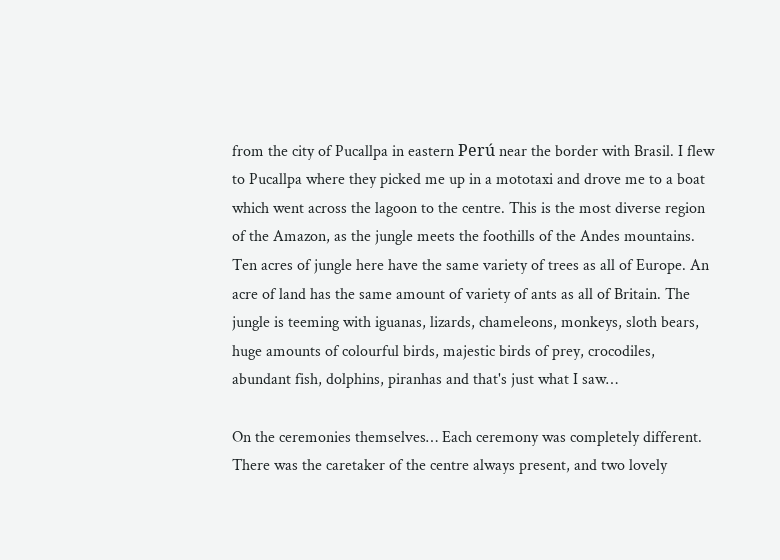from the city of Pucallpa in eastern Perú near the border with Brasil. I flew to Pucallpa where they picked me up in a mototaxi and drove me to a boat which went across the lagoon to the centre. This is the most diverse region of the Amazon, as the jungle meets the foothills of the Andes mountains. Ten acres of jungle here have the same variety of trees as all of Europe. An acre of land has the same amount of variety of ants as all of Britain. The jungle is teeming with iguanas, lizards, chameleons, monkeys, sloth bears, huge amounts of colourful birds, majestic birds of prey, crocodiles, abundant fish, dolphins, piranhas and that's just what I saw…

On the ceremonies themselves… Each ceremony was completely different. There was the caretaker of the centre always present, and two lovely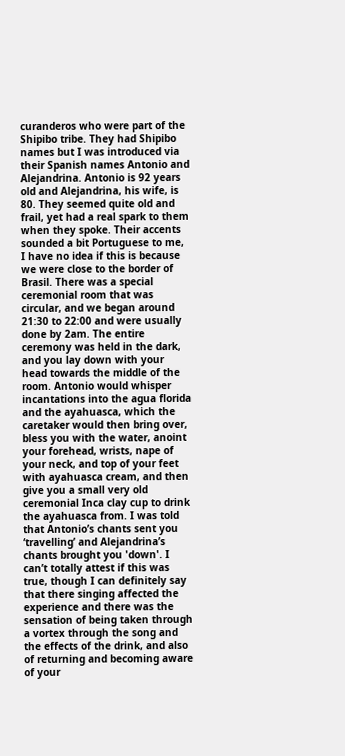curanderos who were part of the Shipibo tribe. They had Shipibo names but I was introduced via their Spanish names Antonio and Alejandrina. Antonio is 92 years old and Alejandrina, his wife, is 80. They seemed quite old and frail, yet had a real spark to them when they spoke. Their accents sounded a bit Portuguese to me, I have no idea if this is because we were close to the border of Brasil. There was a special ceremonial room that was circular, and we began around 21:30 to 22:00 and were usually done by 2am. The entire ceremony was held in the dark, and you lay down with your head towards the middle of the room. Antonio would whisper incantations into the agua florida and the ayahuasca, which the caretaker would then bring over, bless you with the water, anoint your forehead, wrists, nape of your neck, and top of your feet with ayahuasca cream, and then give you a small very old ceremonial Inca clay cup to drink the ayahuasca from. I was told that Antonio’s chants sent you ‘travelling’ and Alejandrina’s chants brought you 'down'. I can’t totally attest if this was true, though I can definitely say that there singing affected the experience and there was the sensation of being taken through a vortex through the song and the effects of the drink, and also of returning and becoming aware of your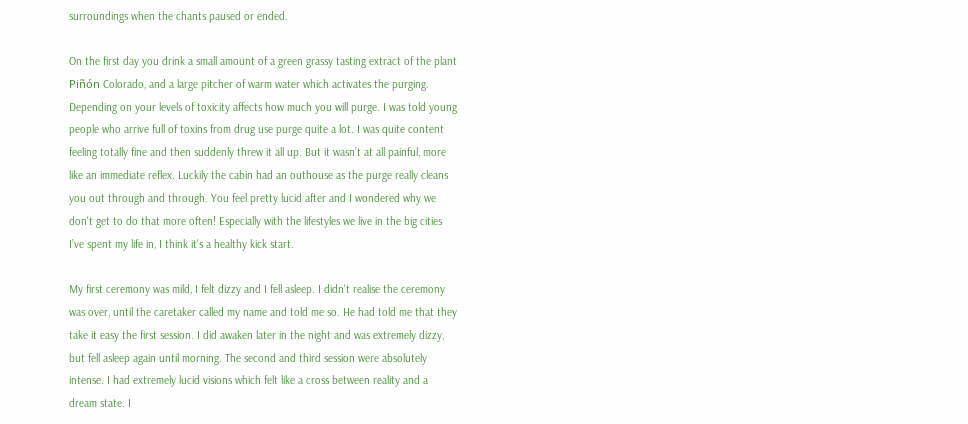surroundings when the chants paused or ended.

On the first day you drink a small amount of a green grassy tasting extract of the plant Piñón Colorado, and a large pitcher of warm water which activates the purging. Depending on your levels of toxicity affects how much you will purge. I was told young people who arrive full of toxins from drug use purge quite a lot. I was quite content feeling totally fine and then suddenly threw it all up. But it wasn’t at all painful, more like an immediate reflex. Luckily the cabin had an outhouse as the purge really cleans you out through and through. You feel pretty lucid after and I wondered why we don't get to do that more often! Especially with the lifestyles we live in the big cities I’ve spent my life in, I think it's a healthy kick start.

My first ceremony was mild, I felt dizzy and I fell asleep. I didn't realise the ceremony was over, until the caretaker called my name and told me so. He had told me that they take it easy the first session. I did awaken later in the night and was extremely dizzy, but fell asleep again until morning. The second and third session were absolutely intense. I had extremely lucid visions which felt like a cross between reality and a dream state. I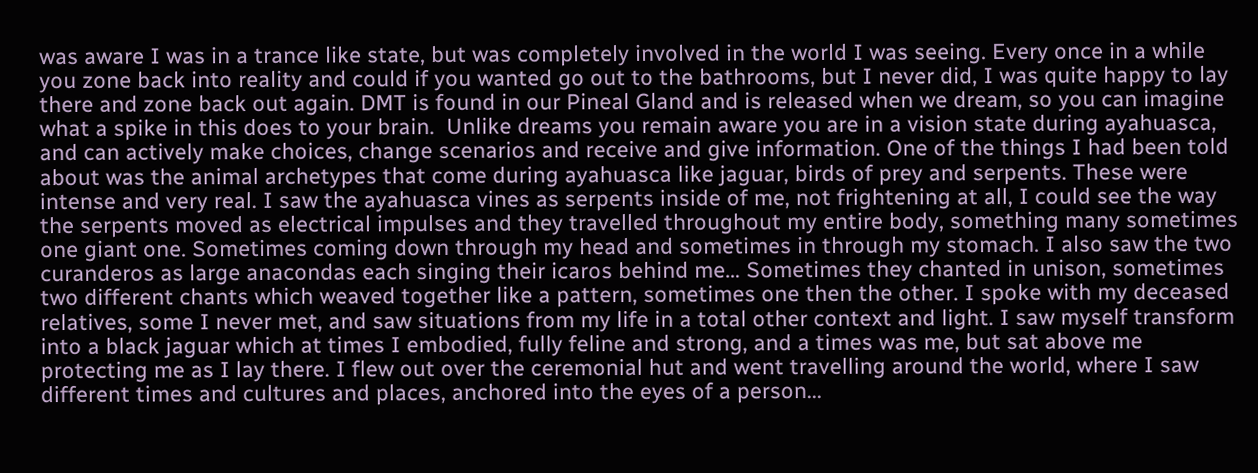was aware I was in a trance like state, but was completely involved in the world I was seeing. Every once in a while you zone back into reality and could if you wanted go out to the bathrooms, but I never did, I was quite happy to lay there and zone back out again. DMT is found in our Pineal Gland and is released when we dream, so you can imagine what a spike in this does to your brain.  Unlike dreams you remain aware you are in a vision state during ayahuasca, and can actively make choices, change scenarios and receive and give information. One of the things I had been told about was the animal archetypes that come during ayahuasca like jaguar, birds of prey and serpents. These were intense and very real. I saw the ayahuasca vines as serpents inside of me, not frightening at all, I could see the way the serpents moved as electrical impulses and they travelled throughout my entire body, something many sometimes one giant one. Sometimes coming down through my head and sometimes in through my stomach. I also saw the two curanderos as large anacondas each singing their icaros behind me… Sometimes they chanted in unison, sometimes two different chants which weaved together like a pattern, sometimes one then the other. I spoke with my deceased relatives, some I never met, and saw situations from my life in a total other context and light. I saw myself transform into a black jaguar which at times I embodied, fully feline and strong, and a times was me, but sat above me protecting me as I lay there. I flew out over the ceremonial hut and went travelling around the world, where I saw different times and cultures and places, anchored into the eyes of a person...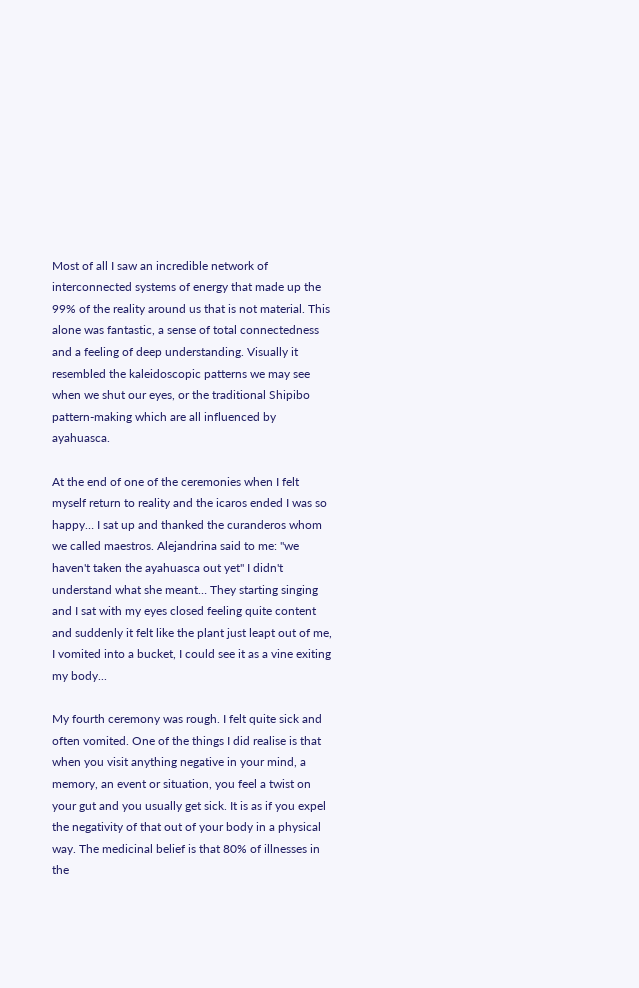Most of all I saw an incredible network of interconnected systems of energy that made up the 99% of the reality around us that is not material. This alone was fantastic, a sense of total connectedness and a feeling of deep understanding. Visually it resembled the kaleidoscopic patterns we may see when we shut our eyes, or the traditional Shipibo pattern-making which are all influenced by ayahuasca.

At the end of one of the ceremonies when I felt myself return to reality and the icaros ended I was so happy… I sat up and thanked the curanderos whom we called maestros. Alejandrina said to me: "we haven't taken the ayahuasca out yet" I didn't understand what she meant… They starting singing and I sat with my eyes closed feeling quite content and suddenly it felt like the plant just leapt out of me, I vomited into a bucket, I could see it as a vine exiting my body...

My fourth ceremony was rough. I felt quite sick and often vomited. One of the things I did realise is that when you visit anything negative in your mind, a memory, an event or situation, you feel a twist on your gut and you usually get sick. It is as if you expel the negativity of that out of your body in a physical way. The medicinal belief is that 80% of illnesses in the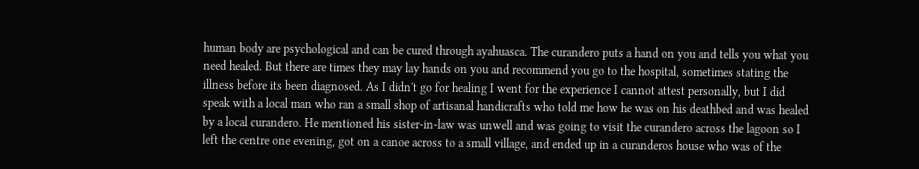human body are psychological and can be cured through ayahuasca. The curandero puts a hand on you and tells you what you need healed. But there are times they may lay hands on you and recommend you go to the hospital, sometimes stating the illness before its been diagnosed. As I didn't go for healing I went for the experience I cannot attest personally, but I did speak with a local man who ran a small shop of artisanal handicrafts who told me how he was on his deathbed and was healed by a local curandero. He mentioned his sister-in-law was unwell and was going to visit the curandero across the lagoon so I left the centre one evening, got on a canoe across to a small village, and ended up in a curanderos house who was of the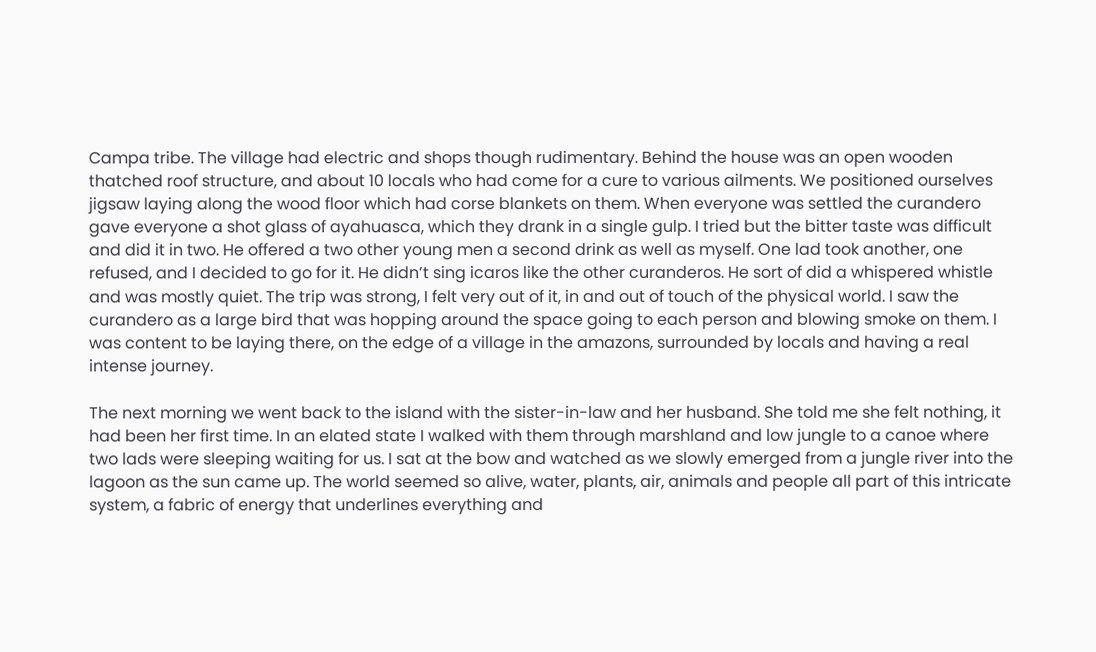Campa tribe. The village had electric and shops though rudimentary. Behind the house was an open wooden thatched roof structure, and about 10 locals who had come for a cure to various ailments. We positioned ourselves jigsaw laying along the wood floor which had corse blankets on them. When everyone was settled the curandero gave everyone a shot glass of ayahuasca, which they drank in a single gulp. I tried but the bitter taste was difficult and did it in two. He offered a two other young men a second drink as well as myself. One lad took another, one refused, and I decided to go for it. He didn’t sing icaros like the other curanderos. He sort of did a whispered whistle and was mostly quiet. The trip was strong, I felt very out of it, in and out of touch of the physical world. I saw the curandero as a large bird that was hopping around the space going to each person and blowing smoke on them. I was content to be laying there, on the edge of a village in the amazons, surrounded by locals and having a real intense journey.

The next morning we went back to the island with the sister-in-law and her husband. She told me she felt nothing, it had been her first time. In an elated state I walked with them through marshland and low jungle to a canoe where two lads were sleeping waiting for us. I sat at the bow and watched as we slowly emerged from a jungle river into the lagoon as the sun came up. The world seemed so alive, water, plants, air, animals and people all part of this intricate system, a fabric of energy that underlines everything and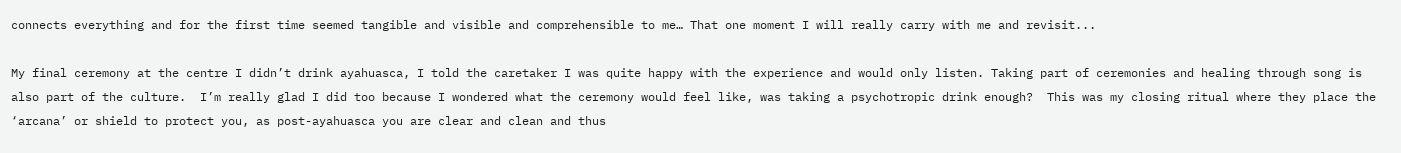connects everything and for the first time seemed tangible and visible and comprehensible to me… That one moment I will really carry with me and revisit...

My final ceremony at the centre I didn’t drink ayahuasca, I told the caretaker I was quite happy with the experience and would only listen. Taking part of ceremonies and healing through song is also part of the culture.  I’m really glad I did too because I wondered what the ceremony would feel like, was taking a psychotropic drink enough?  This was my closing ritual where they place the ‘arcana’ or shield to protect you, as post-ayahuasca you are clear and clean and thus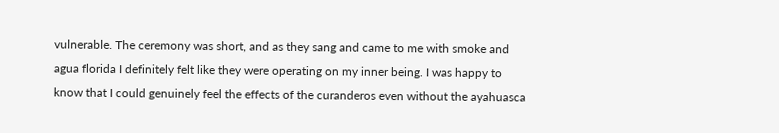vulnerable. The ceremony was short, and as they sang and came to me with smoke and agua florida I definitely felt like they were operating on my inner being. I was happy to know that I could genuinely feel the effects of the curanderos even without the ayahuasca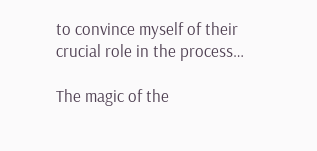to convince myself of their crucial role in the process…

The magic of the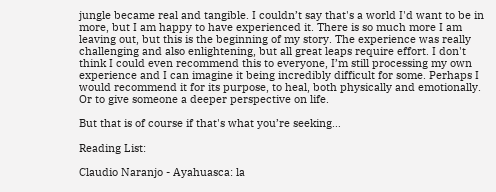jungle became real and tangible. I couldn’t say that's a world I'd want to be in more, but I am happy to have experienced it. There is so much more I am leaving out, but this is the beginning of my story. The experience was really challenging and also enlightening, but all great leaps require effort. I don't think I could even recommend this to everyone, I’m still processing my own experience and I can imagine it being incredibly difficult for some. Perhaps I would recommend it for its purpose, to heal, both physically and emotionally. Or to give someone a deeper perspective on life.

But that is of course if that's what you’re seeking…

Reading List:

Claudio Naranjo - Ayahuasca: la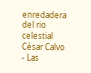enredadera del rio celestial
César Calvo - Las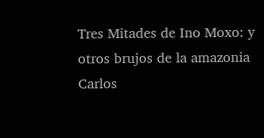Tres Mitades de Ino Moxo: y otros brujos de la amazonia
Carlos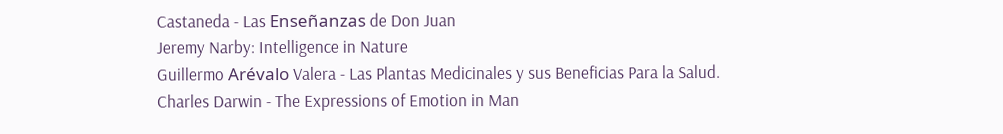Castaneda - Las Enseñanzas de Don Juan
Jeremy Narby: Intelligence in Nature
Guillermo Arévalo Valera - Las Plantas Medicinales y sus Beneficias Para la Salud.
Charles Darwin - The Expressions of Emotion in Man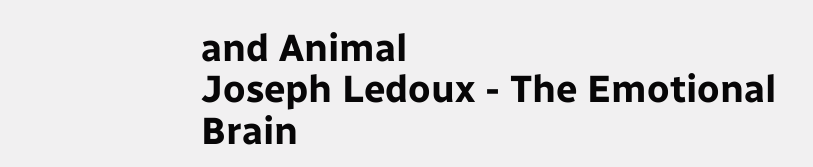and Animal
Joseph Ledoux - The Emotional Brain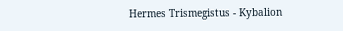Hermes Trismegistus - Kybalion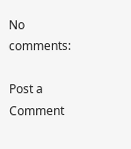No comments:

Post a Comment